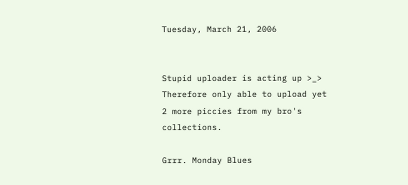Tuesday, March 21, 2006


Stupid uploader is acting up >_> Therefore only able to upload yet 2 more piccies from my bro's collections.

Grrr. Monday Blues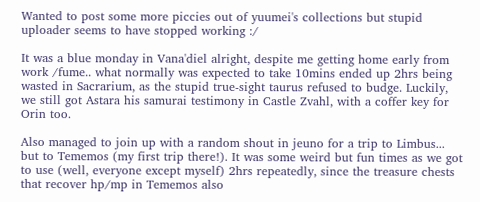Wanted to post some more piccies out of yuumei's collections but stupid uploader seems to have stopped working :/

It was a blue monday in Vana'diel alright, despite me getting home early from work /fume.. what normally was expected to take 10mins ended up 2hrs being wasted in Sacrarium, as the stupid true-sight taurus refused to budge. Luckily, we still got Astara his samurai testimony in Castle Zvahl, with a coffer key for Orin too.

Also managed to join up with a random shout in jeuno for a trip to Limbus... but to Tememos (my first trip there!). It was some weird but fun times as we got to use (well, everyone except myself) 2hrs repeatedly, since the treasure chests that recover hp/mp in Tememos also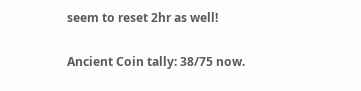seem to reset 2hr as well!

Ancient Coin tally: 38/75 now.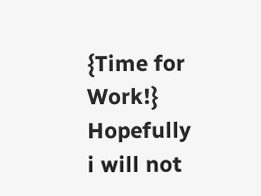{Time for Work!} Hopefully i will not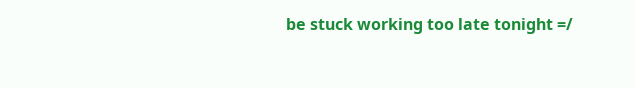be stuck working too late tonight =/